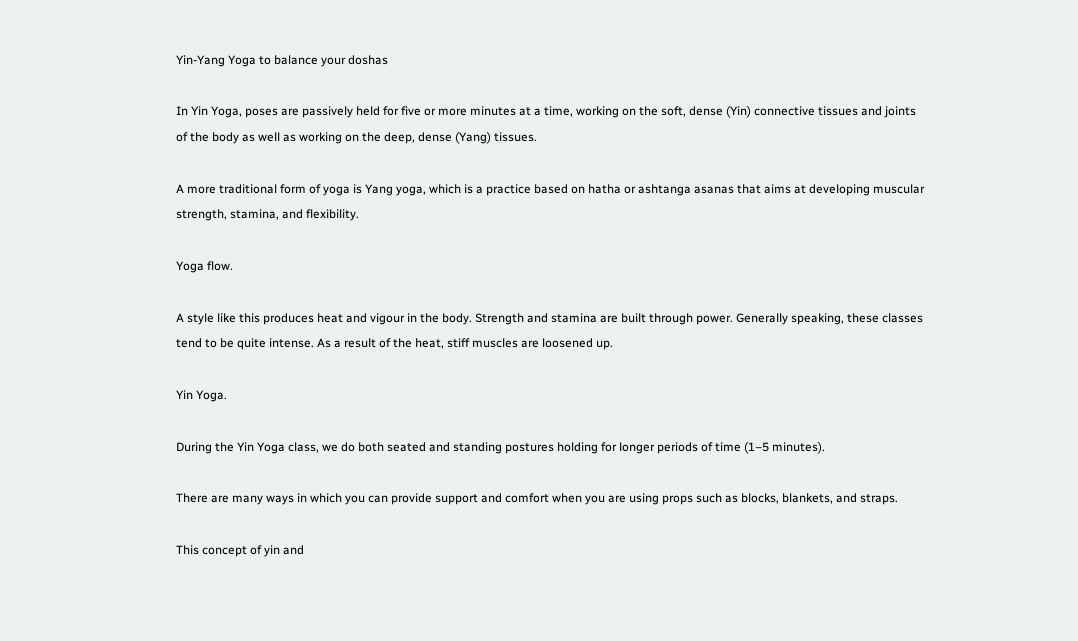Yin-Yang Yoga to balance your doshas

In Yin Yoga, poses are passively held for five or more minutes at a time, working on the soft, dense (Yin) connective tissues and joints of the body as well as working on the deep, dense (Yang) tissues.

A more traditional form of yoga is Yang yoga, which is a practice based on hatha or ashtanga asanas that aims at developing muscular strength, stamina, and flexibility.

Yoga flow.

A style like this produces heat and vigour in the body. Strength and stamina are built through power. Generally speaking, these classes tend to be quite intense. As a result of the heat, stiff muscles are loosened up.

Yin Yoga.

During the Yin Yoga class, we do both seated and standing postures holding for longer periods of time (1–5 minutes).

There are many ways in which you can provide support and comfort when you are using props such as blocks, blankets, and straps.

This concept of yin and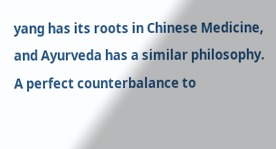yang has its roots in Chinese Medicine, and Ayurveda has a similar philosophy. A perfect counterbalance to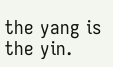the yang is the yin.